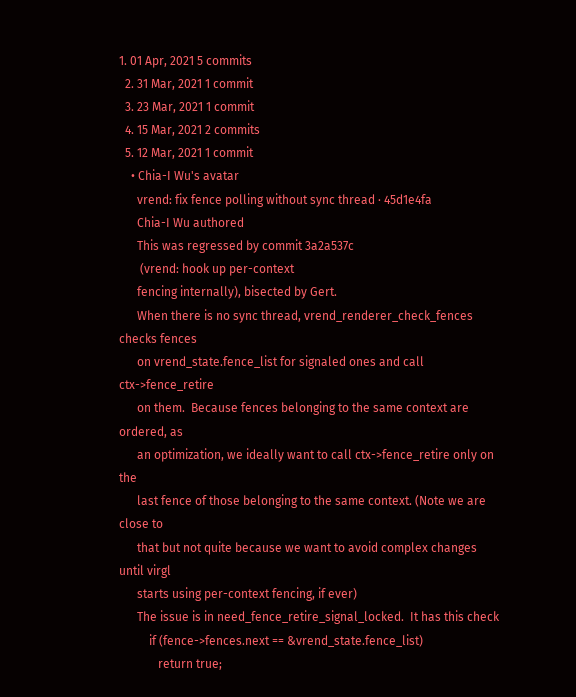1. 01 Apr, 2021 5 commits
  2. 31 Mar, 2021 1 commit
  3. 23 Mar, 2021 1 commit
  4. 15 Mar, 2021 2 commits
  5. 12 Mar, 2021 1 commit
    • Chia-I Wu's avatar
      vrend: fix fence polling without sync thread · 45d1e4fa
      Chia-I Wu authored
      This was regressed by commit 3a2a537c
       (vrend: hook up per-context
      fencing internally), bisected by Gert.
      When there is no sync thread, vrend_renderer_check_fences checks fences
      on vrend_state.fence_list for signaled ones and call ctx->fence_retire
      on them.  Because fences belonging to the same context are ordered, as
      an optimization, we ideally want to call ctx->fence_retire only on the
      last fence of those belonging to the same context. (Note we are close to
      that but not quite because we want to avoid complex changes until virgl
      starts using per-context fencing, if ever)
      The issue is in need_fence_retire_signal_locked.  It has this check
          if (fence->fences.next == &vrend_state.fence_list)
             return true;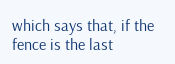which says that, if the fence is the last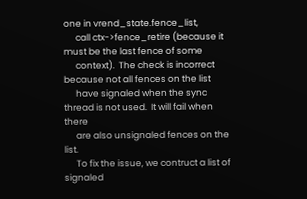one in vrend_state.fence_list,
      call ctx->fence_retire (because it must be the last fence of some
      context).  The check is incorrect because not all fences on the list
      have signaled when the sync thread is not used.  It will fail when there
      are also unsignaled fences on the list.
      To fix the issue, we contruct a list of signaled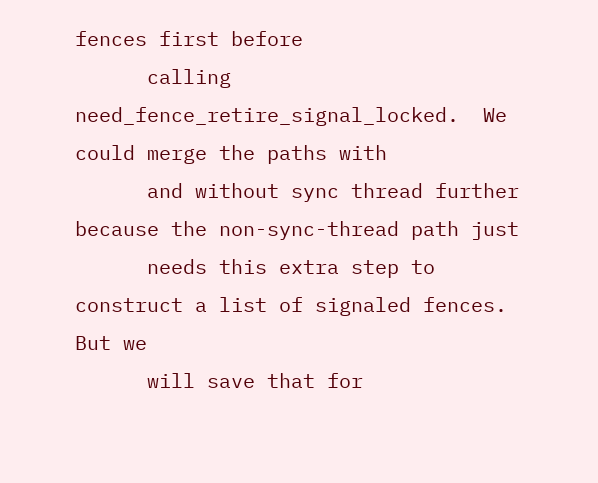fences first before
      calling need_fence_retire_signal_locked.  We could merge the paths with
      and without sync thread further because the non-sync-thread path just
      needs this extra step to construct a list of signaled fences.  But we
      will save that for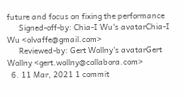future and focus on fixing the performance
      Signed-off-by: Chia-I Wu's avatarChia-I Wu <olvaffe@gmail.com>
      Reviewed-by: Gert Wollny's avatarGert Wollny <gert.wollny@collabora.com>
  6. 11 Mar, 2021 1 commit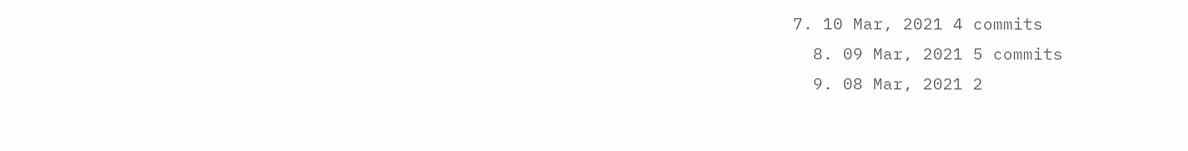7. 10 Mar, 2021 4 commits
  8. 09 Mar, 2021 5 commits
  9. 08 Mar, 2021 2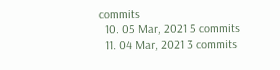commits
  10. 05 Mar, 2021 5 commits
  11. 04 Mar, 2021 3 commits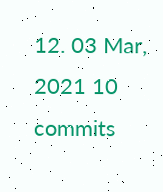12. 03 Mar, 2021 10 commits